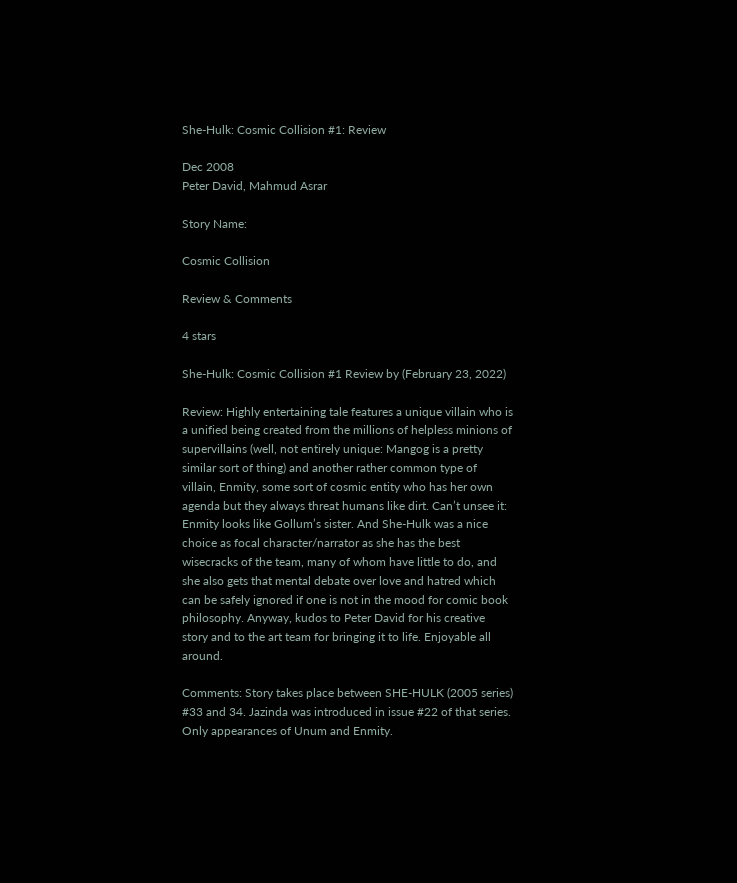She-Hulk: Cosmic Collision #1: Review

Dec 2008
Peter David, Mahmud Asrar

Story Name:

Cosmic Collision

Review & Comments

4 stars

She-Hulk: Cosmic Collision #1 Review by (February 23, 2022)

Review: Highly entertaining tale features a unique villain who is a unified being created from the millions of helpless minions of supervillains (well, not entirely unique: Mangog is a pretty similar sort of thing) and another rather common type of villain, Enmity, some sort of cosmic entity who has her own agenda but they always threat humans like dirt. Can’t unsee it: Enmity looks like Gollum’s sister. And She-Hulk was a nice choice as focal character/narrator as she has the best wisecracks of the team, many of whom have little to do, and she also gets that mental debate over love and hatred which can be safely ignored if one is not in the mood for comic book philosophy. Anyway, kudos to Peter David for his creative story and to the art team for bringing it to life. Enjoyable all around.

Comments: Story takes place between SHE-HULK (2005 series) #33 and 34. Jazinda was introduced in issue #22 of that series. Only appearances of Unum and Enmity.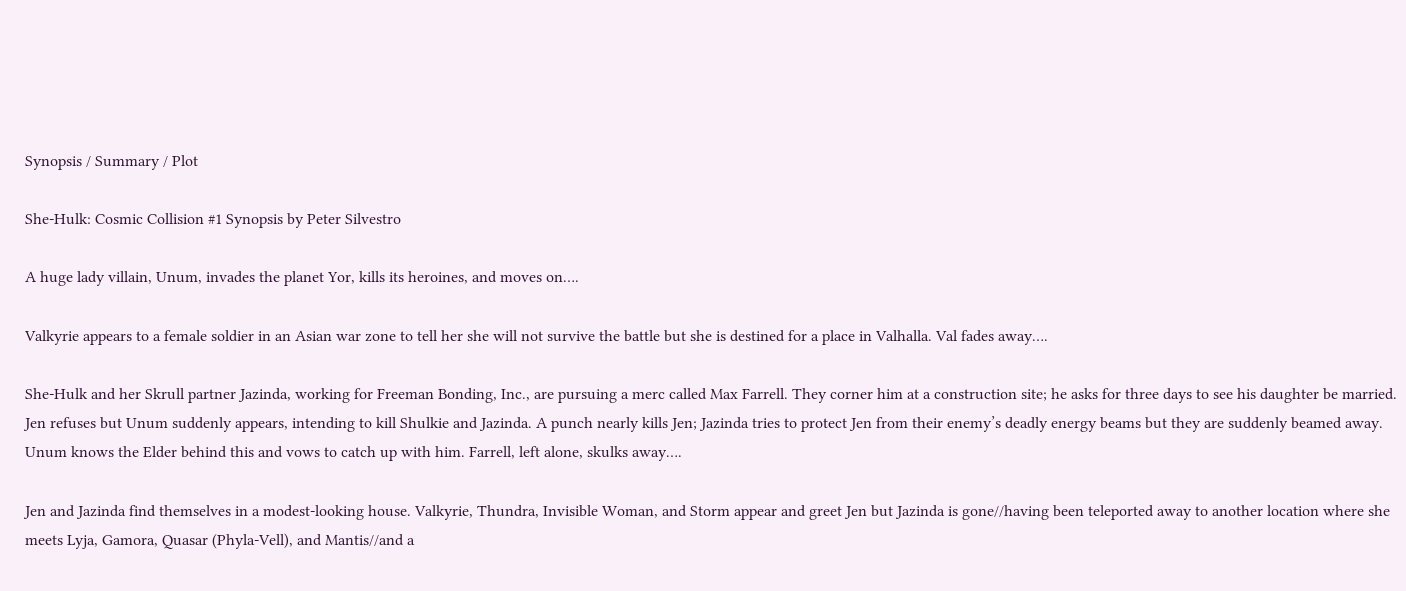Synopsis / Summary / Plot

She-Hulk: Cosmic Collision #1 Synopsis by Peter Silvestro

A huge lady villain, Unum, invades the planet Yor, kills its heroines, and moves on….

Valkyrie appears to a female soldier in an Asian war zone to tell her she will not survive the battle but she is destined for a place in Valhalla. Val fades away….

She-Hulk and her Skrull partner Jazinda, working for Freeman Bonding, Inc., are pursuing a merc called Max Farrell. They corner him at a construction site; he asks for three days to see his daughter be married. Jen refuses but Unum suddenly appears, intending to kill Shulkie and Jazinda. A punch nearly kills Jen; Jazinda tries to protect Jen from their enemy’s deadly energy beams but they are suddenly beamed away. Unum knows the Elder behind this and vows to catch up with him. Farrell, left alone, skulks away….

Jen and Jazinda find themselves in a modest-looking house. Valkyrie, Thundra, Invisible Woman, and Storm appear and greet Jen but Jazinda is gone//having been teleported away to another location where she meets Lyja, Gamora, Quasar (Phyla-Vell), and Mantis//and a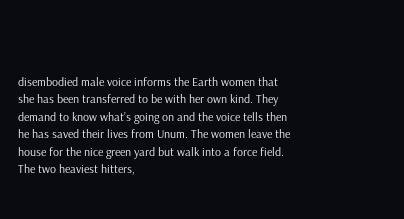disembodied male voice informs the Earth women that she has been transferred to be with her own kind. They demand to know what’s going on and the voice tells then he has saved their lives from Unum. The women leave the house for the nice green yard but walk into a force field. The two heaviest hitters,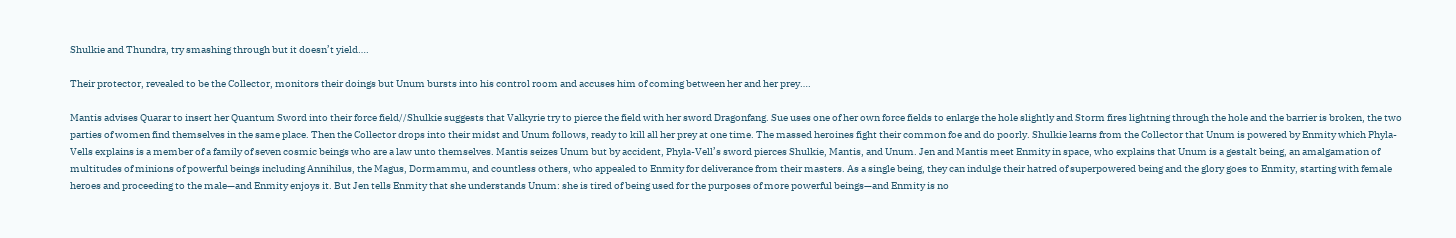Shulkie and Thundra, try smashing through but it doesn’t yield….

Their protector, revealed to be the Collector, monitors their doings but Unum bursts into his control room and accuses him of coming between her and her prey….

Mantis advises Quarar to insert her Quantum Sword into their force field//Shulkie suggests that Valkyrie try to pierce the field with her sword Dragonfang. Sue uses one of her own force fields to enlarge the hole slightly and Storm fires lightning through the hole and the barrier is broken, the two parties of women find themselves in the same place. Then the Collector drops into their midst and Unum follows, ready to kill all her prey at one time. The massed heroines fight their common foe and do poorly. Shulkie learns from the Collector that Unum is powered by Enmity which Phyla-Vells explains is a member of a family of seven cosmic beings who are a law unto themselves. Mantis seizes Unum but by accident, Phyla-Vell’s sword pierces Shulkie, Mantis, and Unum. Jen and Mantis meet Enmity in space, who explains that Unum is a gestalt being, an amalgamation of multitudes of minions of powerful beings including Annihilus, the Magus, Dormammu, and countless others, who appealed to Enmity for deliverance from their masters. As a single being, they can indulge their hatred of superpowered being and the glory goes to Enmity, starting with female heroes and proceeding to the male—and Enmity enjoys it. But Jen tells Enmity that she understands Unum: she is tired of being used for the purposes of more powerful beings—and Enmity is no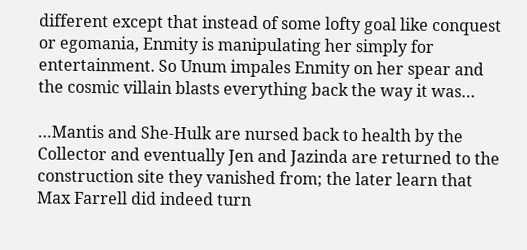different except that instead of some lofty goal like conquest or egomania, Enmity is manipulating her simply for entertainment. So Unum impales Enmity on her spear and the cosmic villain blasts everything back the way it was…

…Mantis and She-Hulk are nursed back to health by the Collector and eventually Jen and Jazinda are returned to the construction site they vanished from; the later learn that Max Farrell did indeed turn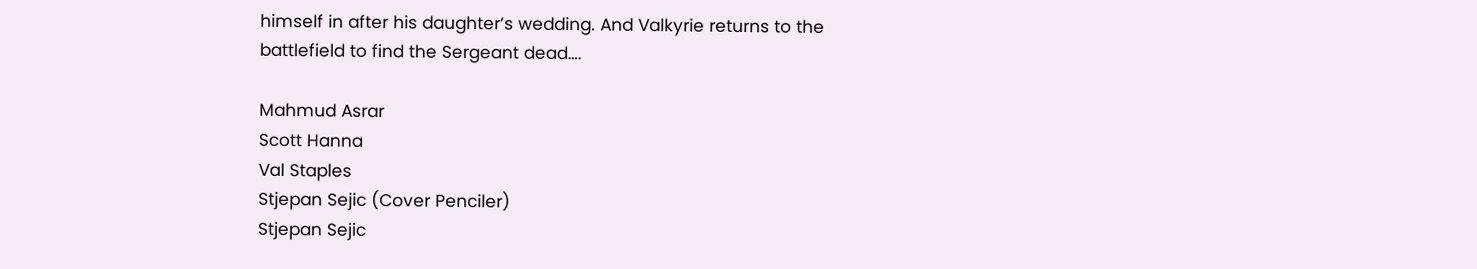himself in after his daughter’s wedding. And Valkyrie returns to the battlefield to find the Sergeant dead….

Mahmud Asrar
Scott Hanna
Val Staples
Stjepan Sejic (Cover Penciler)
Stjepan Sejic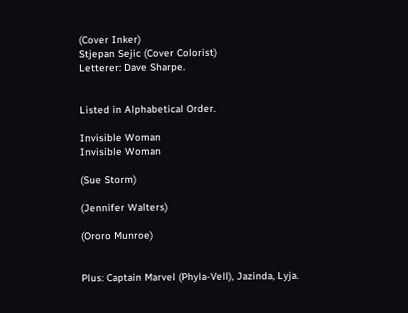(Cover Inker)
Stjepan Sejic (Cover Colorist)
Letterer: Dave Sharpe.


Listed in Alphabetical Order.

Invisible Woman
Invisible Woman

(Sue Storm)

(Jennifer Walters)

(Ororo Munroe)


Plus: Captain Marvel (Phyla-Vell), Jazinda, Lyja.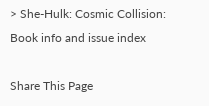> She-Hulk: Cosmic Collision: Book info and issue index

Share This Page